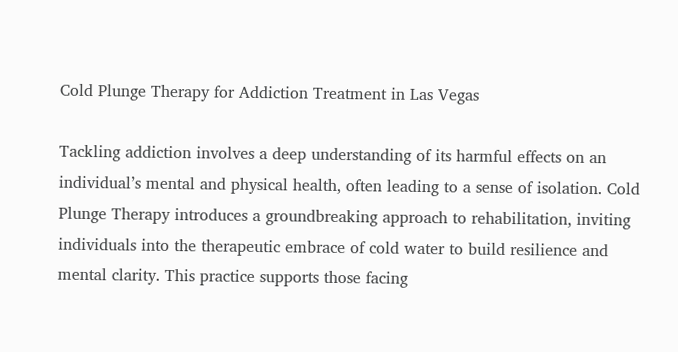Cold Plunge Therapy for Addiction Treatment in Las Vegas

Tackling addiction involves a deep understanding of its harmful effects on an individual’s mental and physical health, often leading to a sense of isolation. Cold Plunge Therapy introduces a groundbreaking approach to rehabilitation, inviting individuals into the therapeutic embrace of cold water to build resilience and mental clarity. This practice supports those facing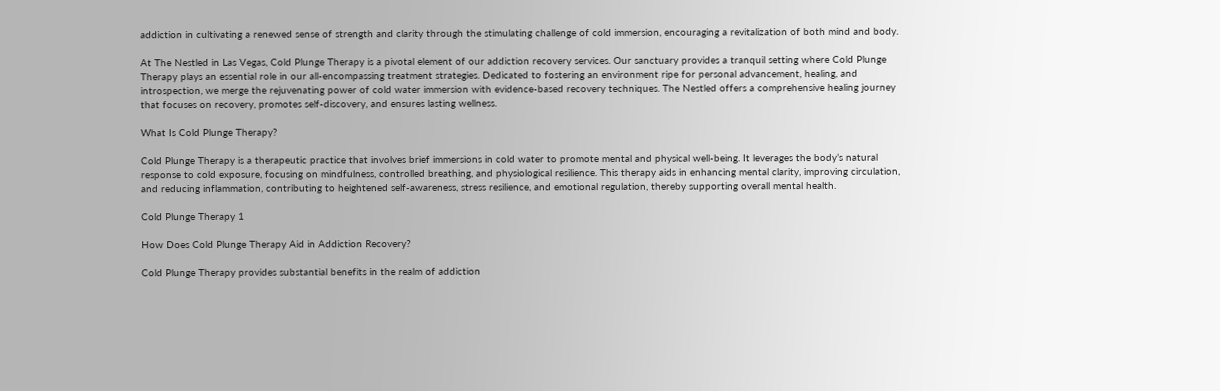addiction in cultivating a renewed sense of strength and clarity through the stimulating challenge of cold immersion, encouraging a revitalization of both mind and body.

At The Nestled in Las Vegas, Cold Plunge Therapy is a pivotal element of our addiction recovery services. Our sanctuary provides a tranquil setting where Cold Plunge Therapy plays an essential role in our all-encompassing treatment strategies. Dedicated to fostering an environment ripe for personal advancement, healing, and introspection, we merge the rejuvenating power of cold water immersion with evidence-based recovery techniques. The Nestled offers a comprehensive healing journey that focuses on recovery, promotes self-discovery, and ensures lasting wellness.

What Is Cold Plunge Therapy?

Cold Plunge Therapy is a therapeutic practice that involves brief immersions in cold water to promote mental and physical well-being. It leverages the body’s natural response to cold exposure, focusing on mindfulness, controlled breathing, and physiological resilience. This therapy aids in enhancing mental clarity, improving circulation, and reducing inflammation, contributing to heightened self-awareness, stress resilience, and emotional regulation, thereby supporting overall mental health.

Cold Plunge Therapy 1

How Does Cold Plunge Therapy Aid in Addiction Recovery?

Cold Plunge Therapy provides substantial benefits in the realm of addiction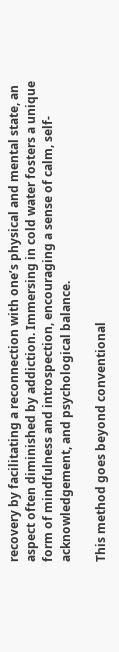recovery by facilitating a reconnection with one’s physical and mental state, an aspect often diminished by addiction. Immersing in cold water fosters a unique form of mindfulness and introspection, encouraging a sense of calm, self-acknowledgement, and psychological balance.

This method goes beyond conventional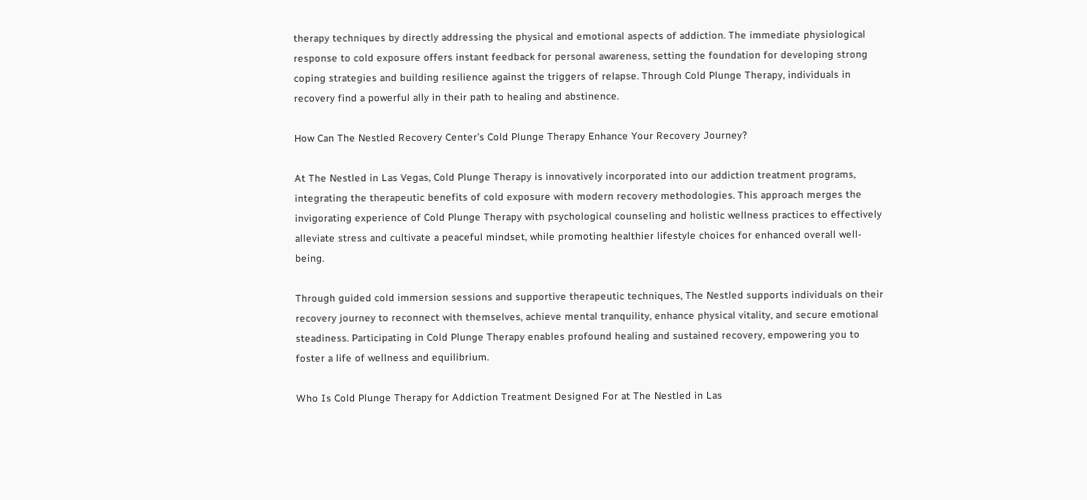therapy techniques by directly addressing the physical and emotional aspects of addiction. The immediate physiological response to cold exposure offers instant feedback for personal awareness, setting the foundation for developing strong coping strategies and building resilience against the triggers of relapse. Through Cold Plunge Therapy, individuals in recovery find a powerful ally in their path to healing and abstinence.

How Can The Nestled Recovery Center’s Cold Plunge Therapy Enhance Your Recovery Journey?

At The Nestled in Las Vegas, Cold Plunge Therapy is innovatively incorporated into our addiction treatment programs, integrating the therapeutic benefits of cold exposure with modern recovery methodologies. This approach merges the invigorating experience of Cold Plunge Therapy with psychological counseling and holistic wellness practices to effectively alleviate stress and cultivate a peaceful mindset, while promoting healthier lifestyle choices for enhanced overall well-being.

Through guided cold immersion sessions and supportive therapeutic techniques, The Nestled supports individuals on their recovery journey to reconnect with themselves, achieve mental tranquility, enhance physical vitality, and secure emotional steadiness. Participating in Cold Plunge Therapy enables profound healing and sustained recovery, empowering you to foster a life of wellness and equilibrium.

Who Is Cold Plunge Therapy for Addiction Treatment Designed For at The Nestled in Las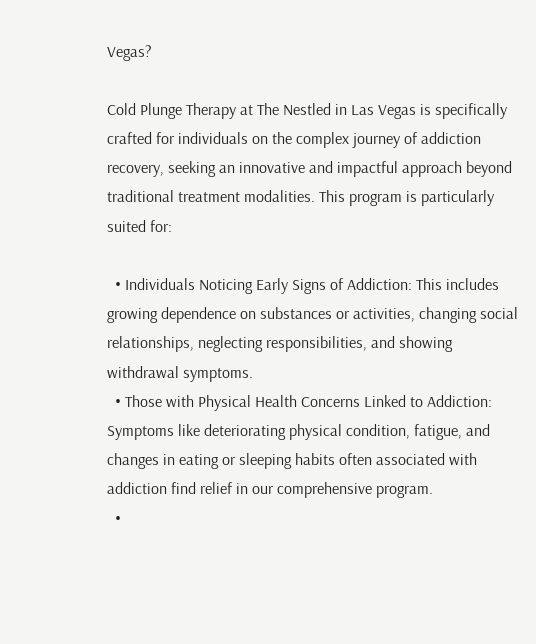Vegas?

Cold Plunge Therapy at The Nestled in Las Vegas is specifically crafted for individuals on the complex journey of addiction recovery, seeking an innovative and impactful approach beyond traditional treatment modalities. This program is particularly suited for:

  • Individuals Noticing Early Signs of Addiction: This includes growing dependence on substances or activities, changing social relationships, neglecting responsibilities, and showing withdrawal symptoms.
  • Those with Physical Health Concerns Linked to Addiction: Symptoms like deteriorating physical condition, fatigue, and changes in eating or sleeping habits often associated with addiction find relief in our comprehensive program.
  •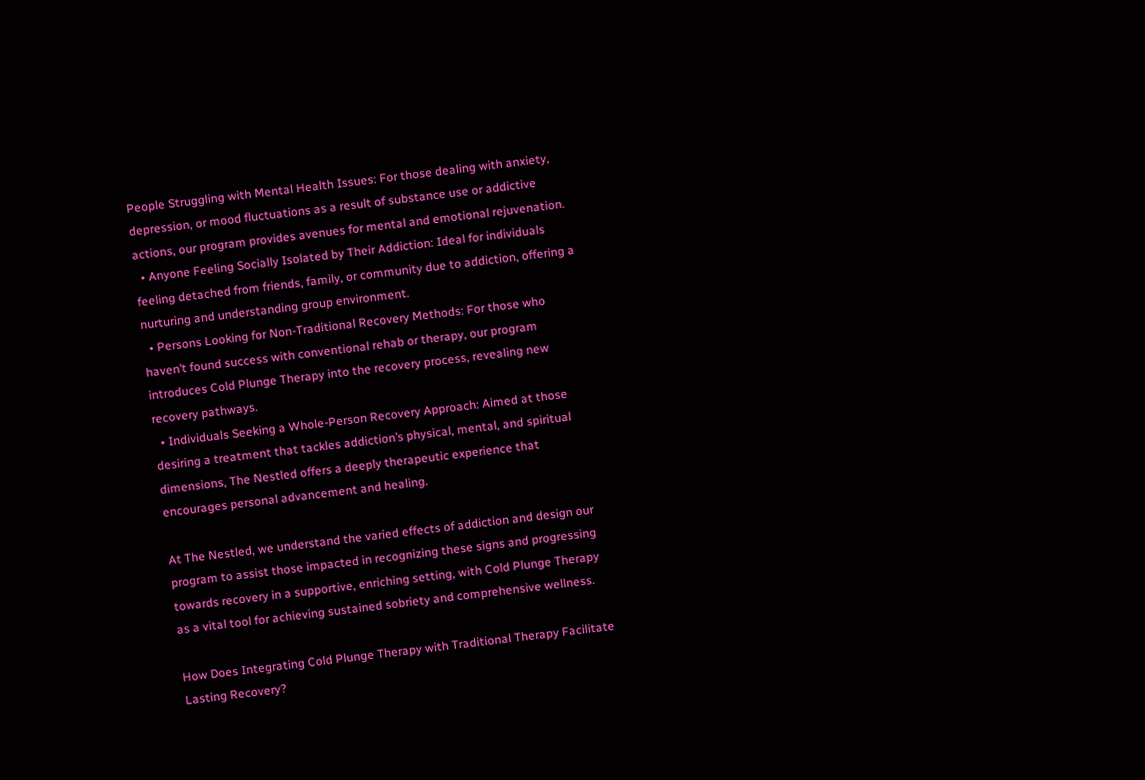People Struggling with Mental Health Issues: For those dealing with anxiety, depression, or mood fluctuations as a result of substance use or addictive actions, our program provides avenues for mental and emotional rejuvenation.
  • Anyone Feeling Socially Isolated by Their Addiction: Ideal for individuals feeling detached from friends, family, or community due to addiction, offering a nurturing and understanding group environment.
  • Persons Looking for Non-Traditional Recovery Methods: For those who haven’t found success with conventional rehab or therapy, our program introduces Cold Plunge Therapy into the recovery process, revealing new recovery pathways.
  • Individuals Seeking a Whole-Person Recovery Approach: Aimed at those desiring a treatment that tackles addiction’s physical, mental, and spiritual dimensions, The Nestled offers a deeply therapeutic experience that encourages personal advancement and healing.

At The Nestled, we understand the varied effects of addiction and design our program to assist those impacted in recognizing these signs and progressing towards recovery in a supportive, enriching setting, with Cold Plunge Therapy as a vital tool for achieving sustained sobriety and comprehensive wellness.

How Does Integrating Cold Plunge Therapy with Traditional Therapy Facilitate Lasting Recovery?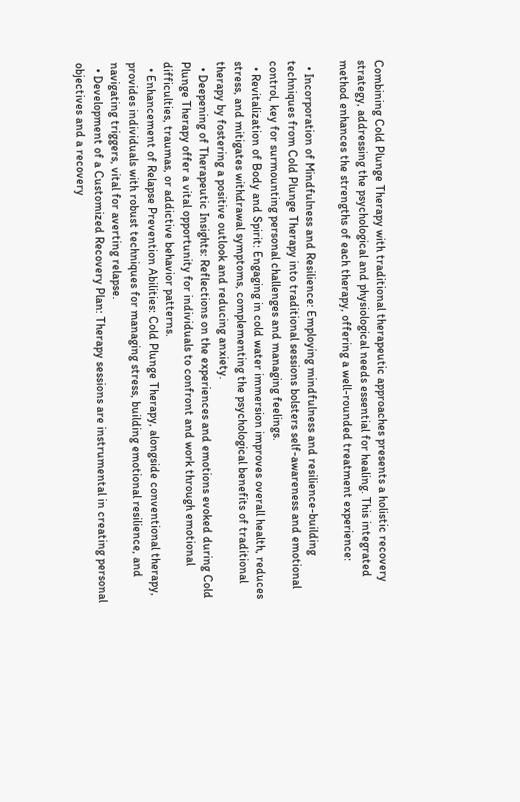Combining Cold Plunge Therapy with traditional therapeutic approaches presents a holistic recovery strategy, addressing the psychological and physiological needs essential for healing. This integrated method enhances the strengths of each therapy, offering a well-rounded treatment experience:

  • Incorporation of Mindfulness and Resilience: Employing mindfulness and resilience-building techniques from Cold Plunge Therapy into traditional sessions bolsters self-awareness and emotional control, key for surmounting personal challenges and managing feelings.
  • Revitalization of Body and Spirit: Engaging in cold water immersion improves overall health, reduces stress, and mitigates withdrawal symptoms, complementing the psychological benefits of traditional therapy by fostering a positive outlook and reducing anxiety.
  • Deepening of Therapeutic Insights: Reflections on the experiences and emotions evoked during Cold Plunge Therapy offer a vital opportunity for individuals to confront and work through emotional difficulties, traumas, or addictive behavior patterns.
  • Enhancement of Relapse Prevention Abilities: Cold Plunge Therapy, alongside conventional therapy, provides individuals with robust techniques for managing stress, building emotional resilience, and navigating triggers, vital for averting relapse.
  • Development of a Customized Recovery Plan: Therapy sessions are instrumental in creating personal objectives and a recovery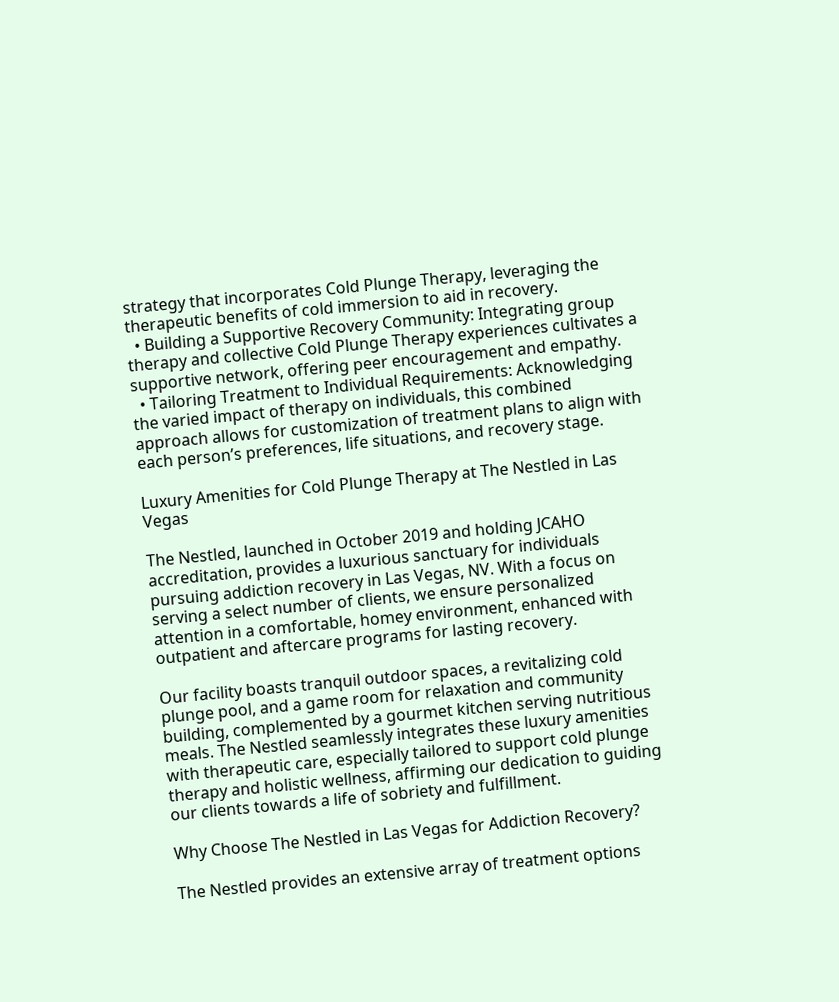strategy that incorporates Cold Plunge Therapy, leveraging the therapeutic benefits of cold immersion to aid in recovery.
  • Building a Supportive Recovery Community: Integrating group therapy and collective Cold Plunge Therapy experiences cultivates a supportive network, offering peer encouragement and empathy.
  • Tailoring Treatment to Individual Requirements: Acknowledging the varied impact of therapy on individuals, this combined approach allows for customization of treatment plans to align with each person’s preferences, life situations, and recovery stage.

Luxury Amenities for Cold Plunge Therapy at The Nestled in Las Vegas

The Nestled, launched in October 2019 and holding JCAHO accreditation, provides a luxurious sanctuary for individuals pursuing addiction recovery in Las Vegas, NV. With a focus on serving a select number of clients, we ensure personalized attention in a comfortable, homey environment, enhanced with outpatient and aftercare programs for lasting recovery.

Our facility boasts tranquil outdoor spaces, a revitalizing cold plunge pool, and a game room for relaxation and community building, complemented by a gourmet kitchen serving nutritious meals. The Nestled seamlessly integrates these luxury amenities with therapeutic care, especially tailored to support cold plunge therapy and holistic wellness, affirming our dedication to guiding our clients towards a life of sobriety and fulfillment.

Why Choose The Nestled in Las Vegas for Addiction Recovery?

The Nestled provides an extensive array of treatment options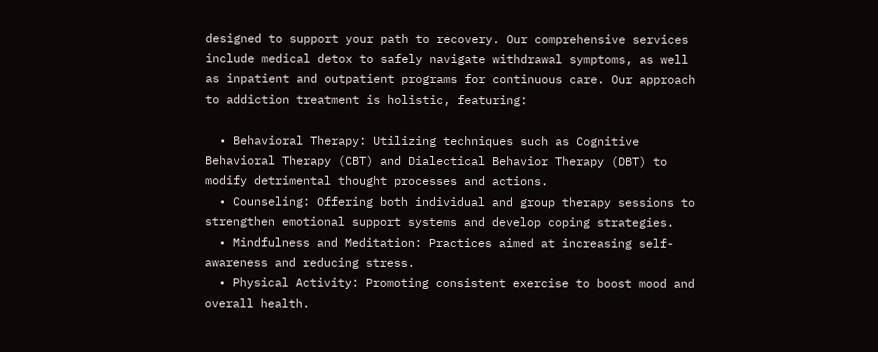designed to support your path to recovery. Our comprehensive services include medical detox to safely navigate withdrawal symptoms, as well as inpatient and outpatient programs for continuous care. Our approach to addiction treatment is holistic, featuring:

  • Behavioral Therapy: Utilizing techniques such as Cognitive Behavioral Therapy (CBT) and Dialectical Behavior Therapy (DBT) to modify detrimental thought processes and actions.
  • Counseling: Offering both individual and group therapy sessions to strengthen emotional support systems and develop coping strategies.
  • Mindfulness and Meditation: Practices aimed at increasing self-awareness and reducing stress.
  • Physical Activity: Promoting consistent exercise to boost mood and overall health.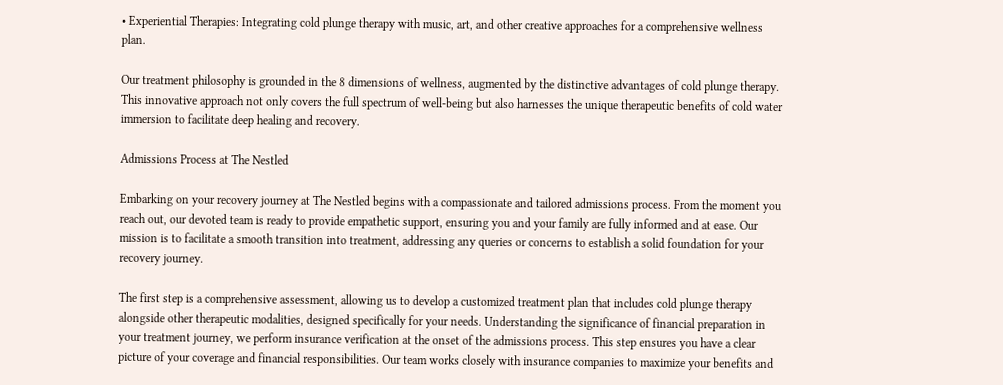• Experiential Therapies: Integrating cold plunge therapy with music, art, and other creative approaches for a comprehensive wellness plan.

Our treatment philosophy is grounded in the 8 dimensions of wellness, augmented by the distinctive advantages of cold plunge therapy. This innovative approach not only covers the full spectrum of well-being but also harnesses the unique therapeutic benefits of cold water immersion to facilitate deep healing and recovery.

Admissions Process at The Nestled

Embarking on your recovery journey at The Nestled begins with a compassionate and tailored admissions process. From the moment you reach out, our devoted team is ready to provide empathetic support, ensuring you and your family are fully informed and at ease. Our mission is to facilitate a smooth transition into treatment, addressing any queries or concerns to establish a solid foundation for your recovery journey.

The first step is a comprehensive assessment, allowing us to develop a customized treatment plan that includes cold plunge therapy alongside other therapeutic modalities, designed specifically for your needs. Understanding the significance of financial preparation in your treatment journey, we perform insurance verification at the onset of the admissions process. This step ensures you have a clear picture of your coverage and financial responsibilities. Our team works closely with insurance companies to maximize your benefits and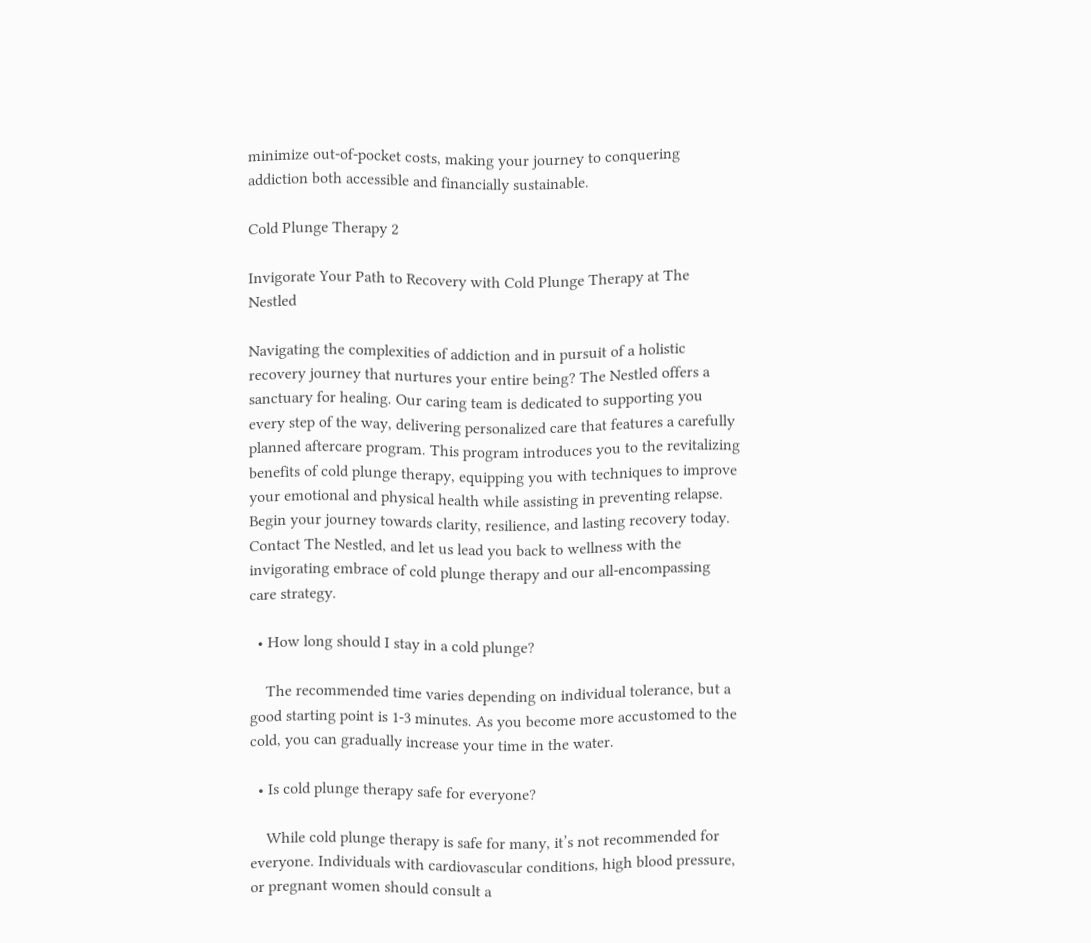minimize out-of-pocket costs, making your journey to conquering addiction both accessible and financially sustainable.

Cold Plunge Therapy 2

Invigorate Your Path to Recovery with Cold Plunge Therapy at The Nestled

Navigating the complexities of addiction and in pursuit of a holistic recovery journey that nurtures your entire being? The Nestled offers a sanctuary for healing. Our caring team is dedicated to supporting you every step of the way, delivering personalized care that features a carefully planned aftercare program. This program introduces you to the revitalizing benefits of cold plunge therapy, equipping you with techniques to improve your emotional and physical health while assisting in preventing relapse. Begin your journey towards clarity, resilience, and lasting recovery today. Contact The Nestled, and let us lead you back to wellness with the invigorating embrace of cold plunge therapy and our all-encompassing care strategy.

  • How long should I stay in a cold plunge?

    The recommended time varies depending on individual tolerance, but a good starting point is 1-3 minutes. As you become more accustomed to the cold, you can gradually increase your time in the water.

  • Is cold plunge therapy safe for everyone?

    While cold plunge therapy is safe for many, it’s not recommended for everyone. Individuals with cardiovascular conditions, high blood pressure, or pregnant women should consult a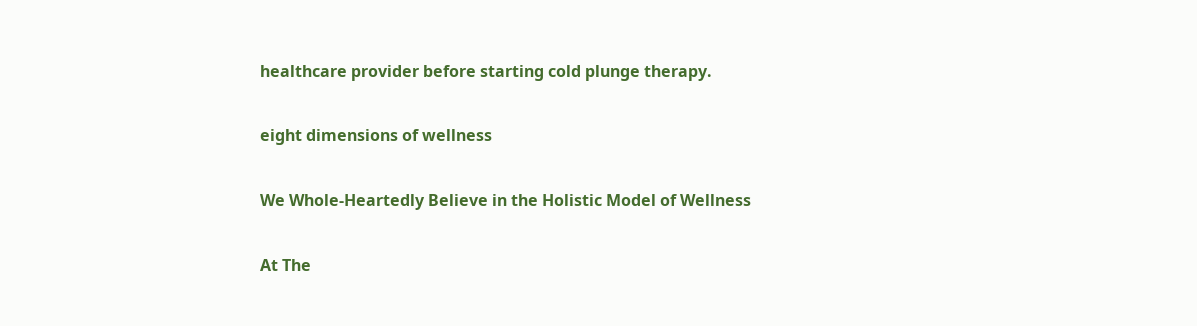healthcare provider before starting cold plunge therapy.

eight dimensions of wellness

We Whole-Heartedly Believe in the Holistic Model of Wellness

At The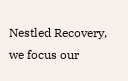Nestled Recovery, we focus our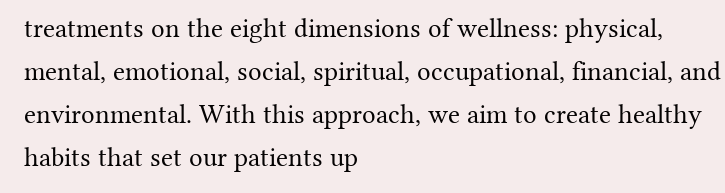treatments on the eight dimensions of wellness: physical, mental, emotional, social, spiritual, occupational, financial, and environmental. With this approach, we aim to create healthy habits that set our patients up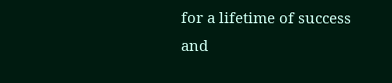for a lifetime of success and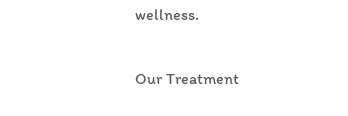wellness.

Our Treatment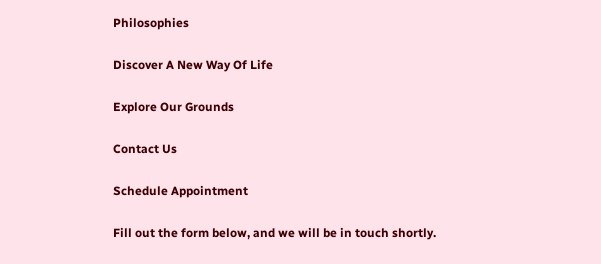Philosophies

Discover A New Way Of Life

Explore Our Grounds

Contact Us

Schedule Appointment

Fill out the form below, and we will be in touch shortly.